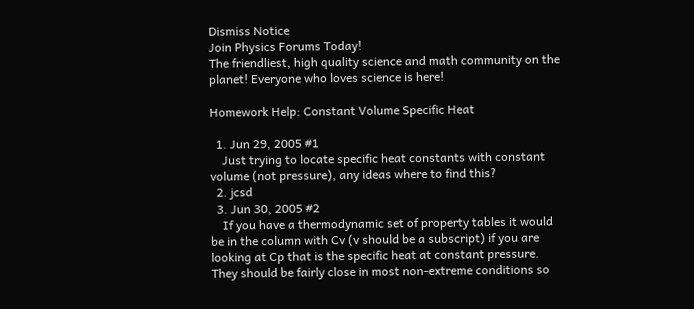Dismiss Notice
Join Physics Forums Today!
The friendliest, high quality science and math community on the planet! Everyone who loves science is here!

Homework Help: Constant Volume Specific Heat

  1. Jun 29, 2005 #1
    Just trying to locate specific heat constants with constant volume (not pressure), any ideas where to find this?
  2. jcsd
  3. Jun 30, 2005 #2
    If you have a thermodynamic set of property tables it would be in the column with Cv (v should be a subscript) if you are looking at Cp that is the specific heat at constant pressure. They should be fairly close in most non-extreme conditions so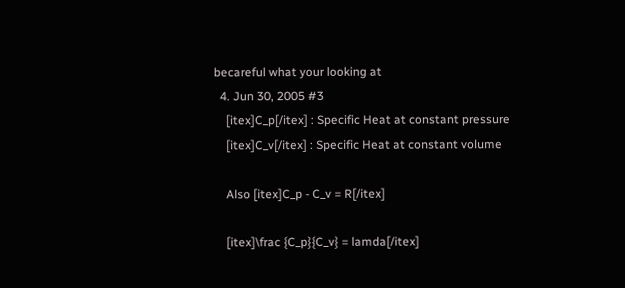becareful what your looking at
  4. Jun 30, 2005 #3
    [itex]C_p[/itex] : Specific Heat at constant pressure
    [itex]C_v[/itex] : Specific Heat at constant volume

    Also [itex]C_p - C_v = R[/itex]

    [itex]\frac {C_p}{C_v} = lamda[/itex]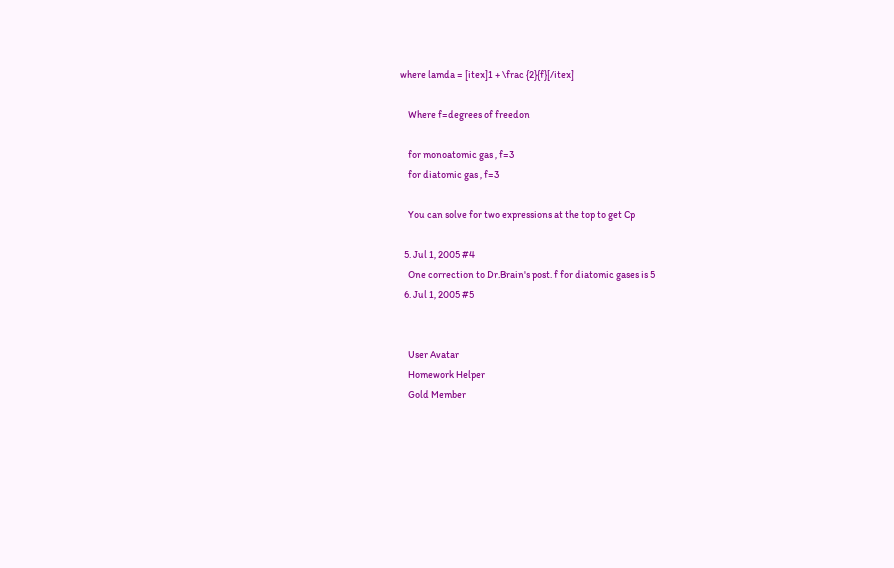where lamda = [itex]1 + \frac {2}{f}[/itex]

    Where f=degrees of freedon

    for monoatomic gas , f=3
    for diatomic gas , f=3

    You can solve for two expressions at the top to get Cp

  5. Jul 1, 2005 #4
    One correction to Dr.Brain's post. f for diatomic gases is 5
  6. Jul 1, 2005 #5


    User Avatar
    Homework Helper
    Gold Member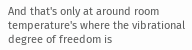And that's only at around room temperature's where the vibrational degree of freedom is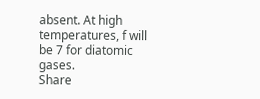absent. At high temperatures, f will be 7 for diatomic gases.
Share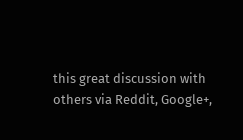this great discussion with others via Reddit, Google+,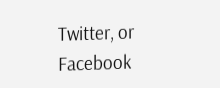Twitter, or Facebook